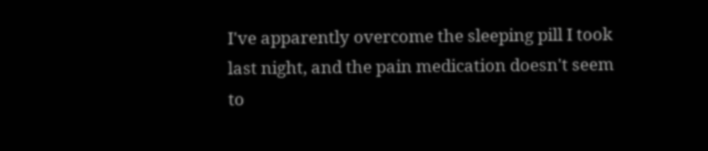I've apparently overcome the sleeping pill I took last night, and the pain medication doesn't seem to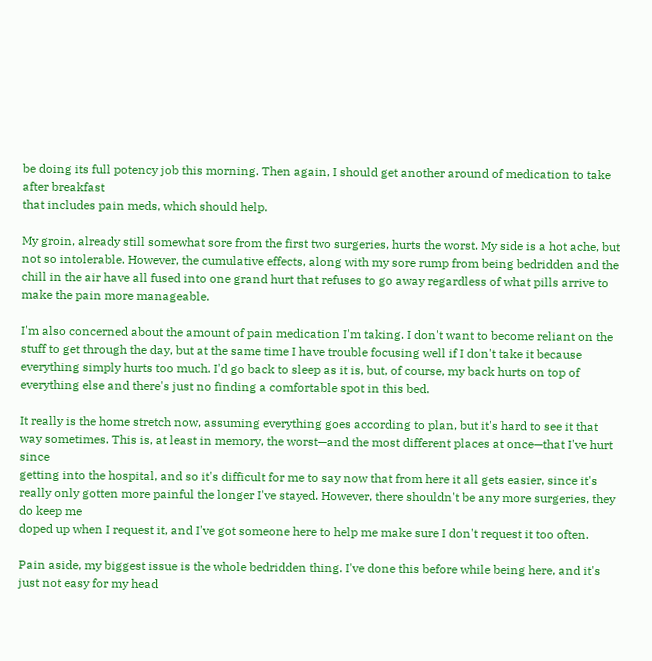be doing its full potency job this morning. Then again, I should get another around of medication to take after breakfast
that includes pain meds, which should help.

My groin, already still somewhat sore from the first two surgeries, hurts the worst. My side is a hot ache, but not so intolerable. However, the cumulative effects, along with my sore rump from being bedridden and the chill in the air have all fused into one grand hurt that refuses to go away regardless of what pills arrive to make the pain more manageable.

I'm also concerned about the amount of pain medication I'm taking. I don't want to become reliant on the stuff to get through the day, but at the same time I have trouble focusing well if I don't take it because everything simply hurts too much. I'd go back to sleep as it is, but, of course, my back hurts on top of everything else and there's just no finding a comfortable spot in this bed.

It really is the home stretch now, assuming everything goes according to plan, but it's hard to see it that way sometimes. This is, at least in memory, the worst—and the most different places at once—that I've hurt since
getting into the hospital, and so it's difficult for me to say now that from here it all gets easier, since it's really only gotten more painful the longer I've stayed. However, there shouldn't be any more surgeries, they do keep me
doped up when I request it, and I've got someone here to help me make sure I don't request it too often.

Pain aside, my biggest issue is the whole bedridden thing. I've done this before while being here, and it's just not easy for my head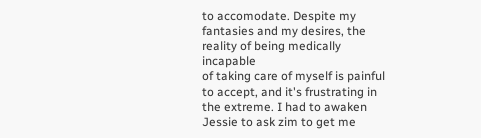to accomodate. Despite my fantasies and my desires, the reality of being medically incapable
of taking care of myself is painful to accept, and it's frustrating in the extreme. I had to awaken Jessie to ask zim to get me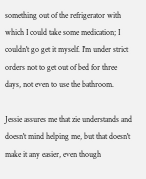something out of the refrigerator with which I could take some medication; I couldn't go get it myself. I'm under strict orders not to get out of bed for three days, not even to use the bathroom.

Jessie assures me that zie understands and doesn't mind helping me, but that doesn't make it any easier, even though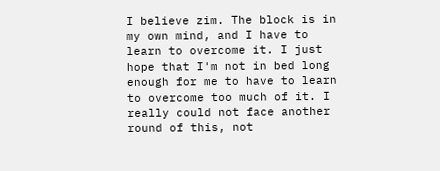I believe zim. The block is in my own mind, and I have to learn to overcome it. I just hope that I'm not in bed long enough for me to have to learn to overcome too much of it. I really could not face another round of this, not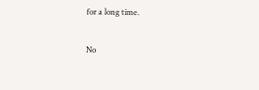for a long time.

No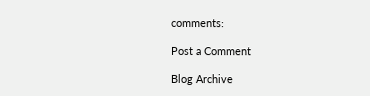comments:

Post a Comment

Blog Archive